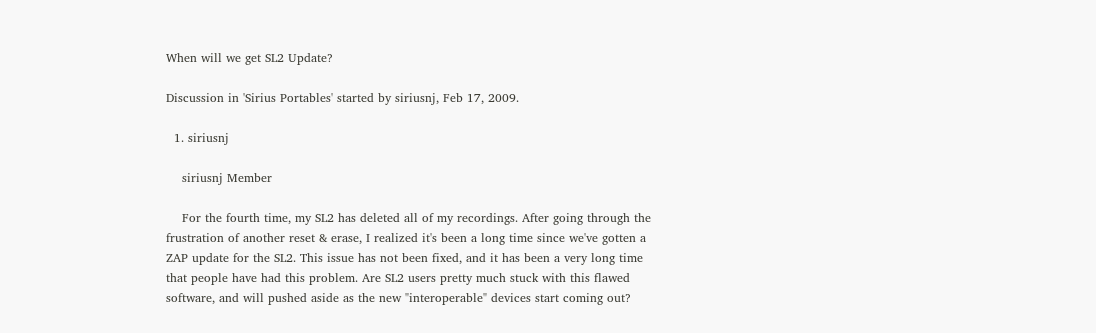When will we get SL2 Update?

Discussion in 'Sirius Portables' started by siriusnj, Feb 17, 2009.

  1. siriusnj

    siriusnj Member

    For the fourth time, my SL2 has deleted all of my recordings. After going through the frustration of another reset & erase, I realized it's been a long time since we've gotten a ZAP update for the SL2. This issue has not been fixed, and it has been a very long time that people have had this problem. Are SL2 users pretty much stuck with this flawed software, and will pushed aside as the new "interoperable" devices start coming out?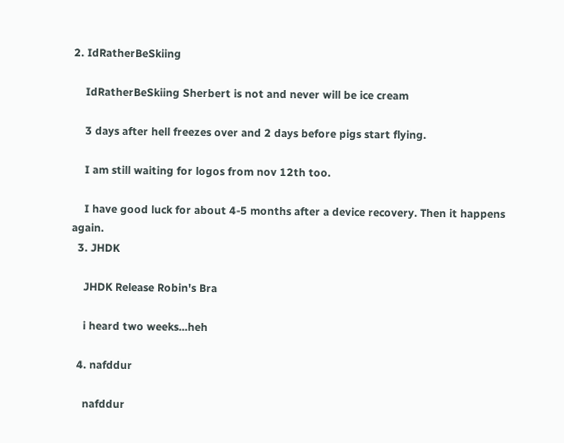2. IdRatherBeSkiing

    IdRatherBeSkiing Sherbert is not and never will be ice cream

    3 days after hell freezes over and 2 days before pigs start flying.

    I am still waiting for logos from nov 12th too.

    I have good luck for about 4-5 months after a device recovery. Then it happens again.
  3. JHDK

    JHDK Release Robin's Bra

    i heard two weeks...heh

  4. nafddur

    nafddur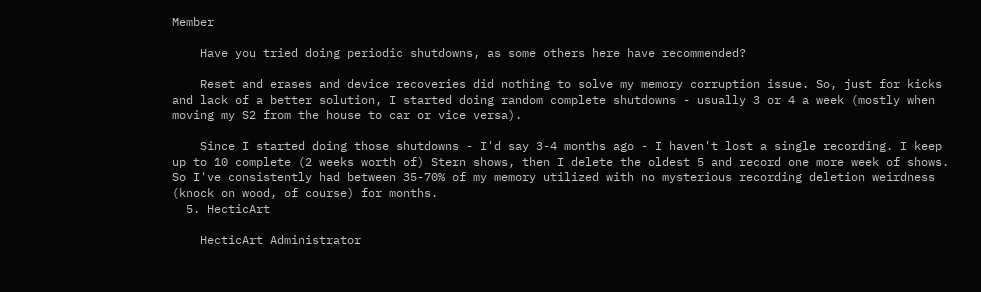Member

    Have you tried doing periodic shutdowns, as some others here have recommended?

    Reset and erases and device recoveries did nothing to solve my memory corruption issue. So, just for kicks and lack of a better solution, I started doing random complete shutdowns - usually 3 or 4 a week (mostly when moving my S2 from the house to car or vice versa).

    Since I started doing those shutdowns - I'd say 3-4 months ago - I haven't lost a single recording. I keep up to 10 complete (2 weeks worth of) Stern shows, then I delete the oldest 5 and record one more week of shows. So I've consistently had between 35-70% of my memory utilized with no mysterious recording deletion weirdness (knock on wood, of course) for months.
  5. HecticArt

    HecticArt Administrator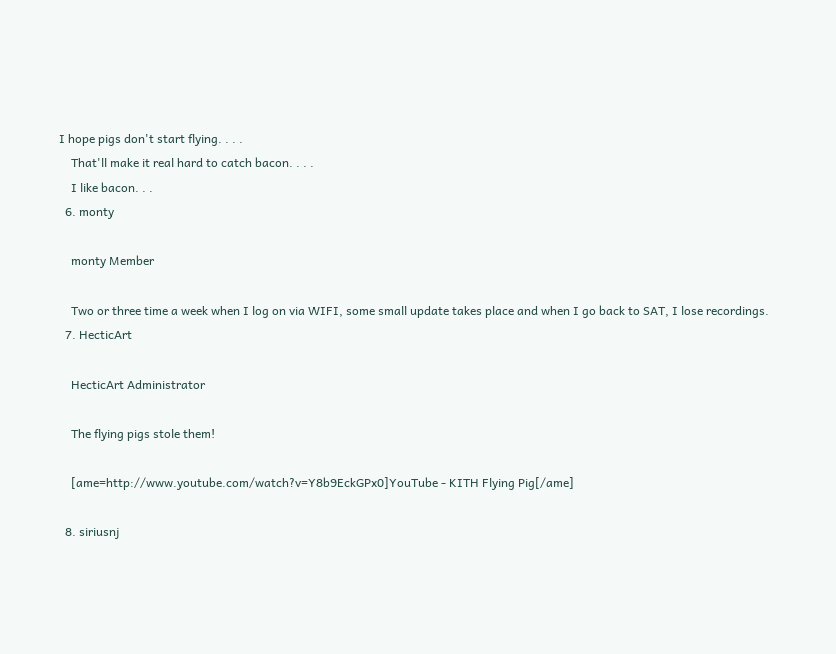I hope pigs don't start flying. . . .
    That'll make it real hard to catch bacon. . . .
    I like bacon. . .
  6. monty

    monty Member

    Two or three time a week when I log on via WIFI, some small update takes place and when I go back to SAT, I lose recordings.
  7. HecticArt

    HecticArt Administrator

    The flying pigs stole them!

    [ame=http://www.youtube.com/watch?v=Y8b9EckGPx0]YouTube - KITH Flying Pig[/ame]

  8. siriusnj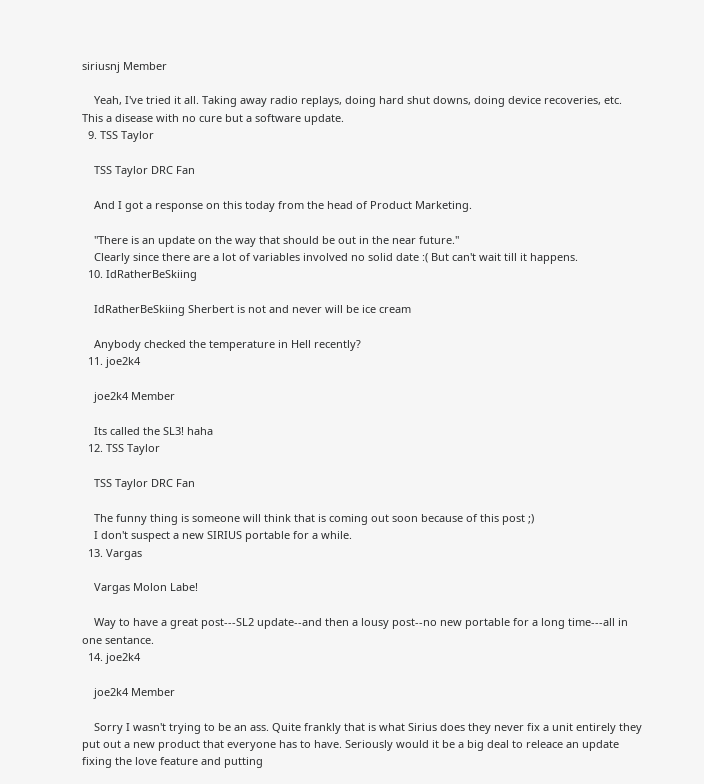siriusnj Member

    Yeah, I've tried it all. Taking away radio replays, doing hard shut downs, doing device recoveries, etc. This a disease with no cure but a software update.
  9. TSS Taylor

    TSS Taylor DRC Fan

    And I got a response on this today from the head of Product Marketing.

    "There is an update on the way that should be out in the near future."
    Clearly since there are a lot of variables involved no solid date :( But can't wait till it happens.
  10. IdRatherBeSkiing

    IdRatherBeSkiing Sherbert is not and never will be ice cream

    Anybody checked the temperature in Hell recently?
  11. joe2k4

    joe2k4 Member

    Its called the SL3! haha
  12. TSS Taylor

    TSS Taylor DRC Fan

    The funny thing is someone will think that is coming out soon because of this post ;)
    I don't suspect a new SIRIUS portable for a while.
  13. Vargas

    Vargas Molon Labe!

    Way to have a great post---SL2 update--and then a lousy post--no new portable for a long time---all in one sentance.
  14. joe2k4

    joe2k4 Member

    Sorry I wasn't trying to be an ass. Quite frankly that is what Sirius does they never fix a unit entirely they put out a new product that everyone has to have. Seriously would it be a big deal to releace an update fixing the love feature and putting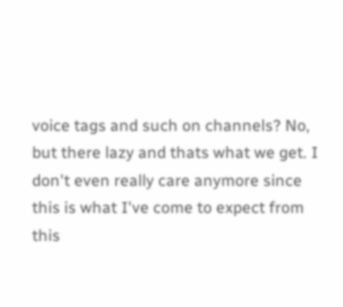voice tags and such on channels? No, but there lazy and thats what we get. I don't even really care anymore since this is what I've come to expect from this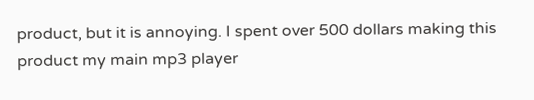product, but it is annoying. I spent over 500 dollars making this product my main mp3 player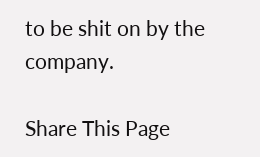to be shit on by the company.

Share This Page